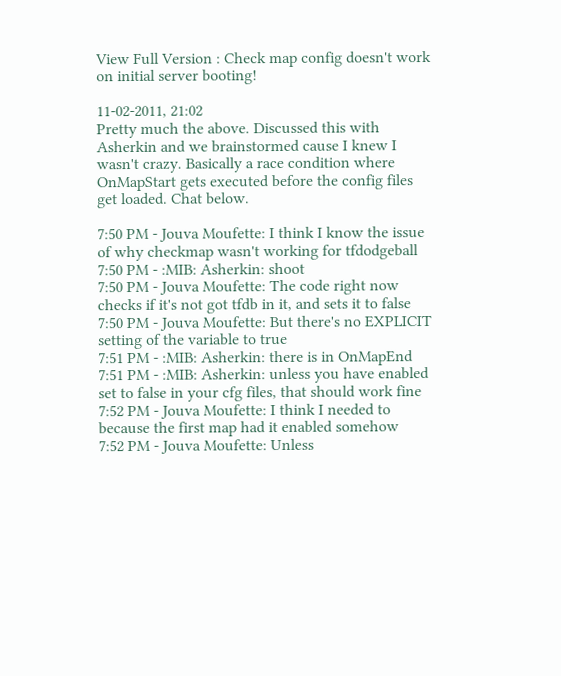View Full Version : Check map config doesn't work on initial server booting!

11-02-2011, 21:02
Pretty much the above. Discussed this with Asherkin and we brainstormed cause I knew I wasn't crazy. Basically a race condition where OnMapStart gets executed before the config files get loaded. Chat below.

7:50 PM - Jouva Moufette: I think I know the issue of why checkmap wasn't working for tfdodgeball
7:50 PM - :MIB: Asherkin: shoot
7:50 PM - Jouva Moufette: The code right now checks if it's not got tfdb in it, and sets it to false
7:50 PM - Jouva Moufette: But there's no EXPLICIT setting of the variable to true
7:51 PM - :MIB: Asherkin: there is in OnMapEnd
7:51 PM - :MIB: Asherkin: unless you have enabled set to false in your cfg files, that should work fine
7:52 PM - Jouva Moufette: I think I needed to because the first map had it enabled somehow
7:52 PM - Jouva Moufette: Unless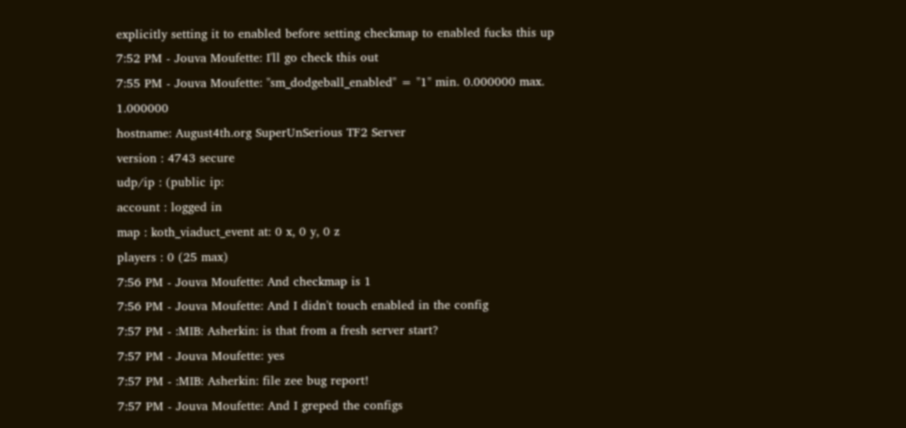explicitly setting it to enabled before setting checkmap to enabled fucks this up
7:52 PM - Jouva Moufette: I'll go check this out
7:55 PM - Jouva Moufette: "sm_dodgeball_enabled" = "1" min. 0.000000 max. 1.000000
hostname: August4th.org SuperUnSerious TF2 Server
version : 4743 secure
udp/ip : (public ip:
account : logged in
map : koth_viaduct_event at: 0 x, 0 y, 0 z
players : 0 (25 max)
7:56 PM - Jouva Moufette: And checkmap is 1
7:56 PM - Jouva Moufette: And I didn't touch enabled in the config
7:57 PM - :MIB: Asherkin: is that from a fresh server start?
7:57 PM - Jouva Moufette: yes
7:57 PM - :MIB: Asherkin: file zee bug report!
7:57 PM - Jouva Moufette: And I greped the configs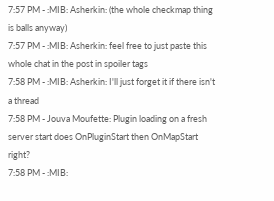7:57 PM - :MIB: Asherkin: (the whole checkmap thing is balls anyway)
7:57 PM - :MIB: Asherkin: feel free to just paste this whole chat in the post in spoiler tags
7:58 PM - :MIB: Asherkin: I'll just forget it if there isn't a thread
7:58 PM - Jouva Moufette: Plugin loading on a fresh server start does OnPluginStart then OnMapStart right?
7:58 PM - :MIB: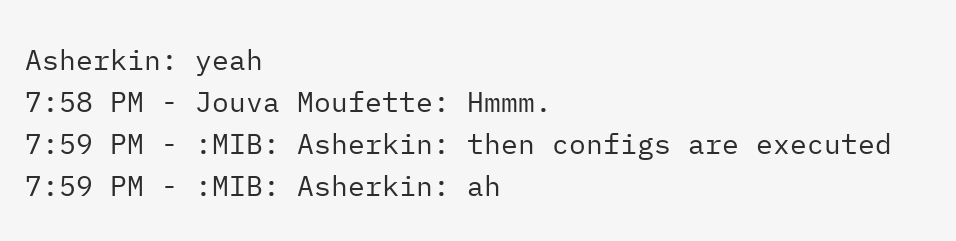Asherkin: yeah
7:58 PM - Jouva Moufette: Hmmm.
7:59 PM - :MIB: Asherkin: then configs are executed
7:59 PM - :MIB: Asherkin: ah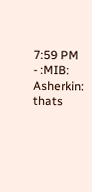7:59 PM - :MIB: Asherkin: thats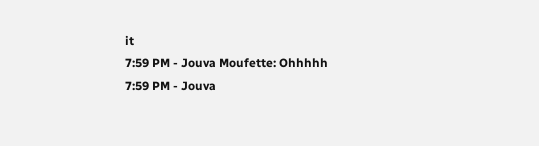it
7:59 PM - Jouva Moufette: Ohhhhh
7:59 PM - Jouva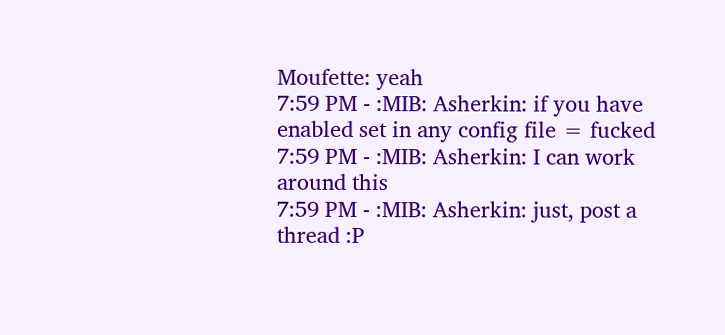Moufette: yeah
7:59 PM - :MIB: Asherkin: if you have enabled set in any config file = fucked
7:59 PM - :MIB: Asherkin: I can work around this
7:59 PM - :MIB: Asherkin: just, post a thread :P